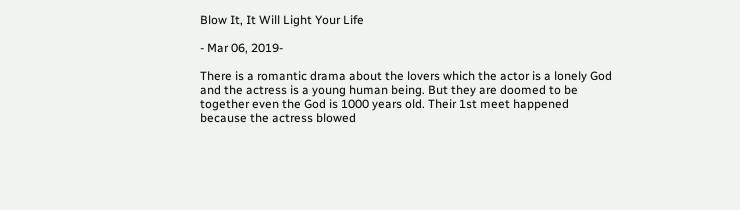Blow It, It Will Light Your Life

- Mar 06, 2019-

There is a romantic drama about the lovers which the actor is a lonely God and the actress is a young human being. But they are doomed to be together even the God is 1000 years old. Their 1st meet happened because the actress blowed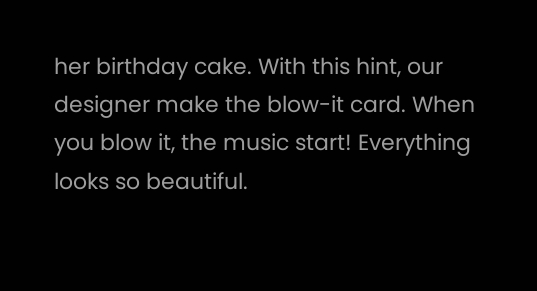her birthday cake. With this hint, our designer make the blow-it card. When you blow it, the music start! Everything looks so beautiful.